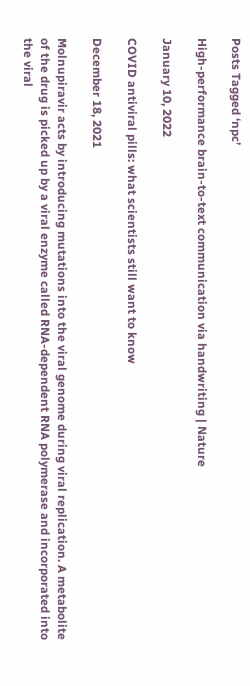Posts Tagged ‘npc’

High-performance brain-to-text communication via handwriting | Nature

January 10, 2022

COVID antiviral pills: what scientists still want to know

December 18, 2021

Molnupiravir acts by introducing mutations into the viral genome during viral replication. A metabolite of the drug is picked up by a viral enzyme called RNA-dependent RNA polymerase and incorporated into the viral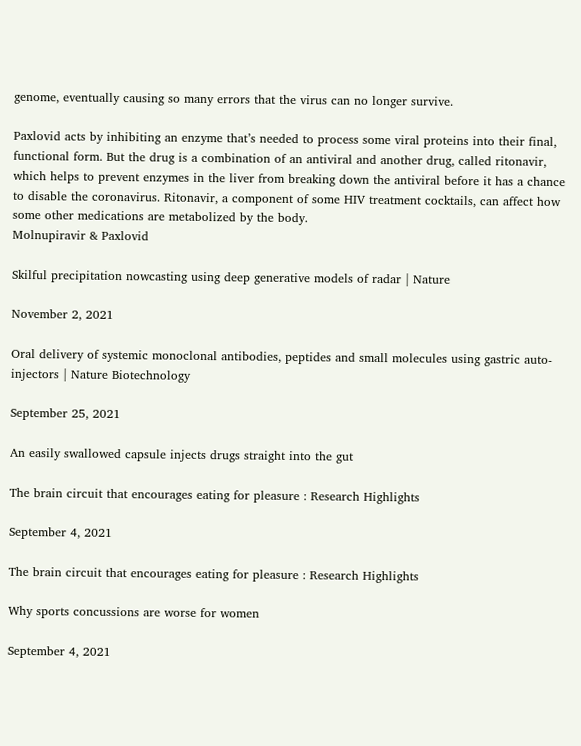genome, eventually causing so many errors that the virus can no longer survive.

Paxlovid acts by inhibiting an enzyme that’s needed to process some viral proteins into their final, functional form. But the drug is a combination of an antiviral and another drug, called ritonavir, which helps to prevent enzymes in the liver from breaking down the antiviral before it has a chance to disable the coronavirus. Ritonavir, a component of some HIV treatment cocktails, can affect how some other medications are metabolized by the body.
Molnupiravir & Paxlovid

Skilful precipitation nowcasting using deep generative models of radar | Nature

November 2, 2021

Oral delivery of systemic monoclonal antibodies, peptides and small molecules using gastric auto-injectors | Nature Biotechnology

September 25, 2021

An easily swallowed capsule injects drugs straight into the gut

The brain circuit that encourages eating for pleasure : Research Highlights

September 4, 2021

The brain circuit that encourages eating for pleasure : Research Highlights

Why sports concussions are worse for women

September 4, 2021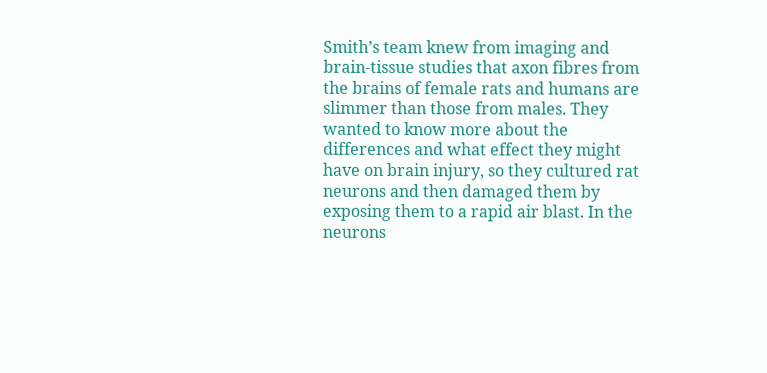Smith’s team knew from imaging and brain-tissue studies that axon fibres from the brains of female rats and humans are slimmer than those from males. They wanted to know more about the differences and what effect they might have on brain injury, so they cultured rat neurons and then damaged them by exposing them to a rapid air blast. In the neurons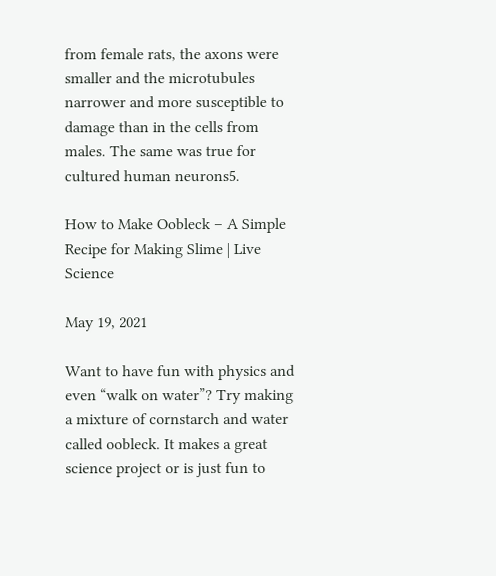from female rats, the axons were smaller and the microtubules narrower and more susceptible to damage than in the cells from males. The same was true for cultured human neurons5.

How to Make Oobleck – A Simple Recipe for Making Slime | Live Science

May 19, 2021

Want to have fun with physics and even “walk on water”? Try making a mixture of cornstarch and water called oobleck. It makes a great science project or is just fun to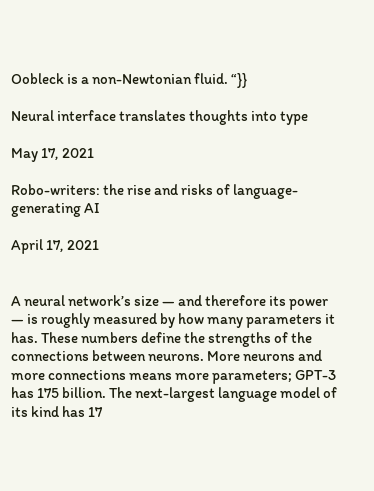Oobleck is a non-Newtonian fluid. “}}

Neural interface translates thoughts into type

May 17, 2021

Robo-writers: the rise and risks of language-generating AI

April 17, 2021


A neural network’s size — and therefore its power — is roughly measured by how many parameters it has. These numbers define the strengths of the connections between neurons. More neurons and more connections means more parameters; GPT-3 has 175 billion. The next-largest language model of its kind has 17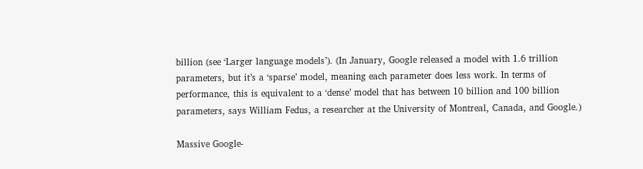billion (see ‘Larger language models’). (In January, Google released a model with 1.6 trillion parameters, but it’s a ‘sparse’ model, meaning each parameter does less work. In terms of performance, this is equivalent to a ‘dense’ model that has between 10 billion and 100 billion parameters, says William Fedus, a researcher at the University of Montreal, Canada, and Google.)

Massive Google-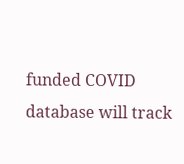funded COVID database will track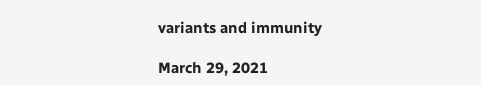variants and immunity

March 29, 2021